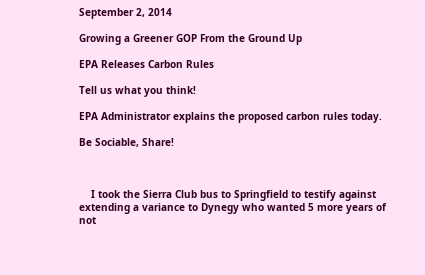September 2, 2014

Growing a Greener GOP From the Ground Up

EPA Releases Carbon Rules

Tell us what you think!

EPA Administrator explains the proposed carbon rules today.

Be Sociable, Share!



    I took the Sierra Club bus to Springfield to testify against extending a variance to Dynegy who wanted 5 more years of not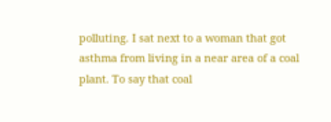polluting. I sat next to a woman that got asthma from living in a near area of a coal plant. To say that coal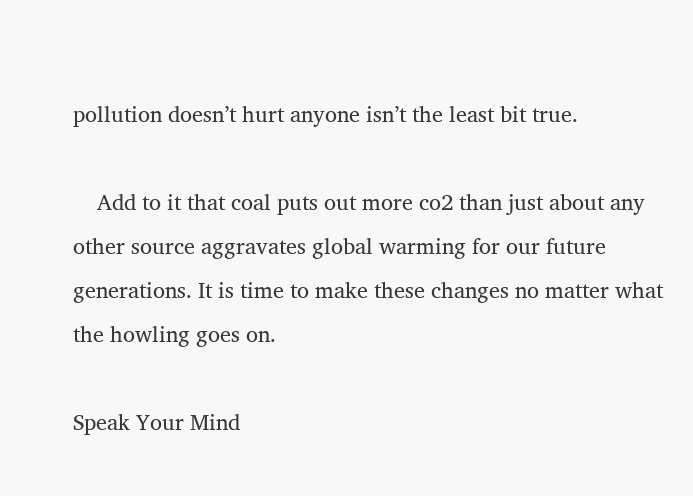pollution doesn’t hurt anyone isn’t the least bit true.

    Add to it that coal puts out more co2 than just about any other source aggravates global warming for our future generations. It is time to make these changes no matter what the howling goes on.

Speak Your Mind